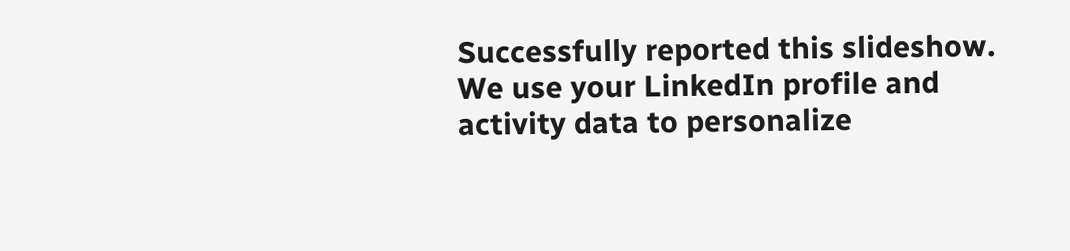Successfully reported this slideshow.
We use your LinkedIn profile and activity data to personalize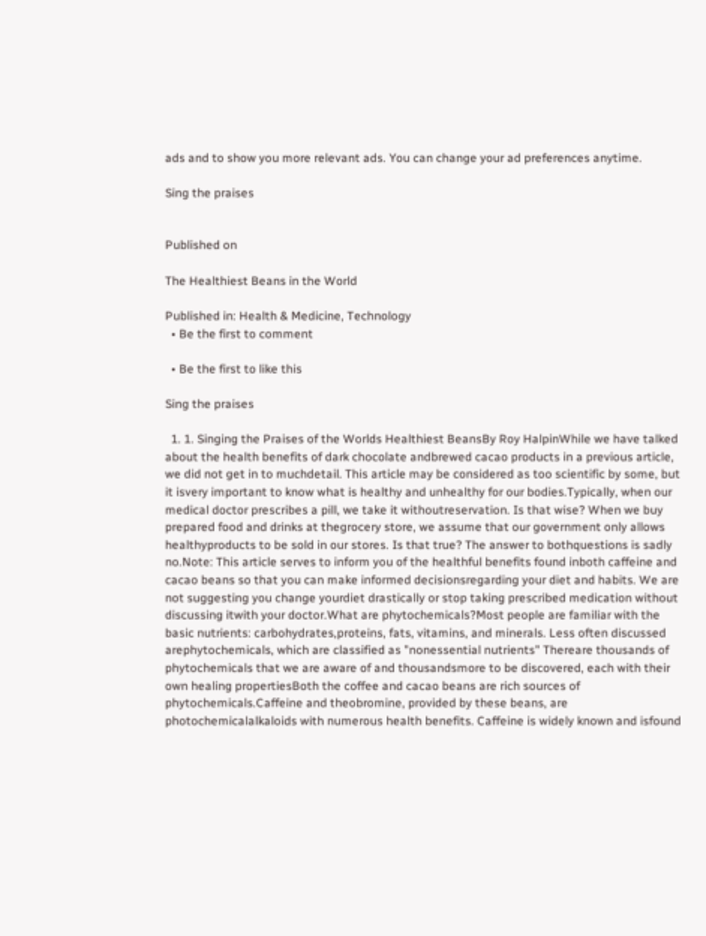ads and to show you more relevant ads. You can change your ad preferences anytime.

Sing the praises


Published on

The Healthiest Beans in the World

Published in: Health & Medicine, Technology
  • Be the first to comment

  • Be the first to like this

Sing the praises

  1. 1. Singing the Praises of the Worlds Healthiest BeansBy Roy HalpinWhile we have talked about the health benefits of dark chocolate andbrewed cacao products in a previous article, we did not get in to muchdetail. This article may be considered as too scientific by some, but it isvery important to know what is healthy and unhealthy for our bodies.Typically, when our medical doctor prescribes a pill, we take it withoutreservation. Is that wise? When we buy prepared food and drinks at thegrocery store, we assume that our government only allows healthyproducts to be sold in our stores. Is that true? The answer to bothquestions is sadly no.Note: This article serves to inform you of the healthful benefits found inboth caffeine and cacao beans so that you can make informed decisionsregarding your diet and habits. We are not suggesting you change yourdiet drastically or stop taking prescribed medication without discussing itwith your doctor.What are phytochemicals?Most people are familiar with the basic nutrients: carbohydrates,proteins, fats, vitamins, and minerals. Less often discussed arephytochemicals, which are classified as "nonessential nutrients" Thereare thousands of phytochemicals that we are aware of and thousandsmore to be discovered, each with their own healing propertiesBoth the coffee and cacao beans are rich sources of phytochemicals.Caffeine and theobromine, provided by these beans, are photochemicalalkaloids with numerous health benefits. Caffeine is widely known and isfound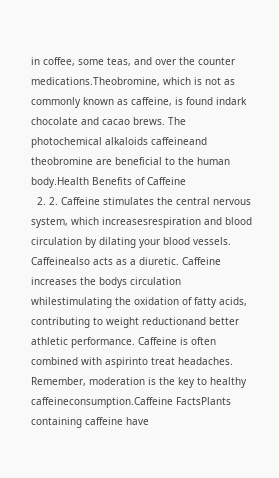in coffee, some teas, and over the counter medications.Theobromine, which is not as commonly known as caffeine, is found indark chocolate and cacao brews. The photochemical alkaloids caffeineand theobromine are beneficial to the human body.Health Benefits of Caffeine
  2. 2. Caffeine stimulates the central nervous system, which increasesrespiration and blood circulation by dilating your blood vessels. Caffeinealso acts as a diuretic. Caffeine increases the bodys circulation whilestimulating the oxidation of fatty acids, contributing to weight reductionand better athletic performance. Caffeine is often combined with aspirinto treat headaches. Remember, moderation is the key to healthy caffeineconsumption.Caffeine FactsPlants containing caffeine have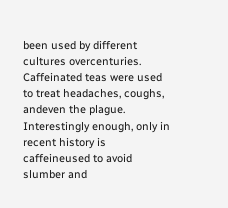been used by different cultures overcenturies. Caffeinated teas were used to treat headaches, coughs, andeven the plague. Interestingly enough, only in recent history is caffeineused to avoid slumber and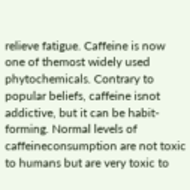relieve fatigue. Caffeine is now one of themost widely used phytochemicals. Contrary to popular beliefs, caffeine isnot addictive, but it can be habit-forming. Normal levels of caffeineconsumption are not toxic to humans but are very toxic to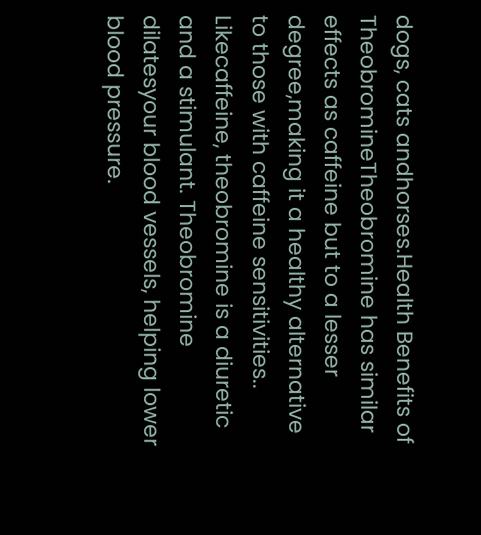dogs, cats andhorses.Health Benefits of TheobromineTheobromine has similar effects as caffeine but to a lesser degree,making it a healthy alternative to those with caffeine sensitivities.. Likecaffeine, theobromine is a diuretic and a stimulant. Theobromine dilatesyour blood vessels, helping lower blood pressure.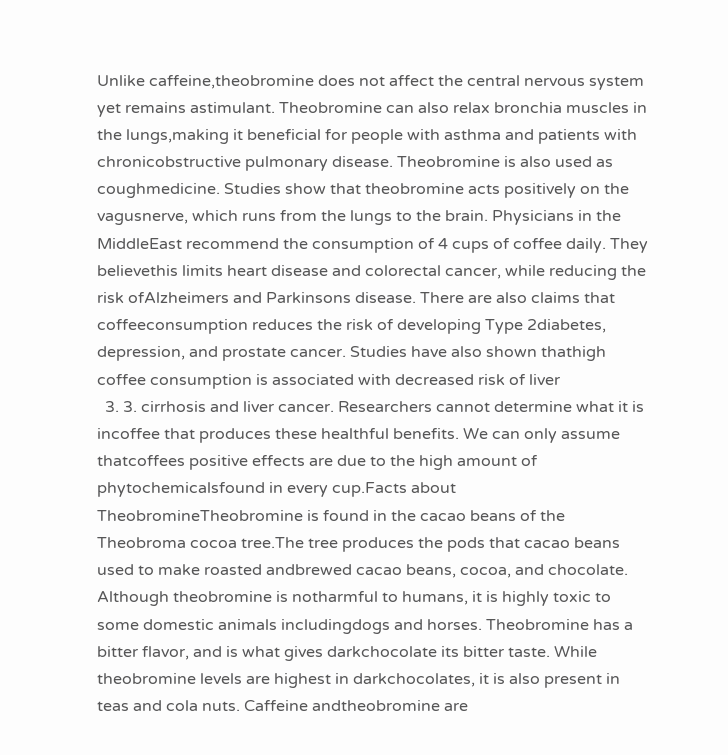Unlike caffeine,theobromine does not affect the central nervous system yet remains astimulant. Theobromine can also relax bronchia muscles in the lungs,making it beneficial for people with asthma and patients with chronicobstructive pulmonary disease. Theobromine is also used as coughmedicine. Studies show that theobromine acts positively on the vagusnerve, which runs from the lungs to the brain. Physicians in the MiddleEast recommend the consumption of 4 cups of coffee daily. They believethis limits heart disease and colorectal cancer, while reducing the risk ofAlzheimers and Parkinsons disease. There are also claims that coffeeconsumption reduces the risk of developing Type 2diabetes, depression, and prostate cancer. Studies have also shown thathigh coffee consumption is associated with decreased risk of liver
  3. 3. cirrhosis and liver cancer. Researchers cannot determine what it is incoffee that produces these healthful benefits. We can only assume thatcoffees positive effects are due to the high amount of phytochemicalsfound in every cup.Facts about TheobromineTheobromine is found in the cacao beans of the Theobroma cocoa tree.The tree produces the pods that cacao beans used to make roasted andbrewed cacao beans, cocoa, and chocolate. Although theobromine is notharmful to humans, it is highly toxic to some domestic animals includingdogs and horses. Theobromine has a bitter flavor, and is what gives darkchocolate its bitter taste. While theobromine levels are highest in darkchocolates, it is also present in teas and cola nuts. Caffeine andtheobromine are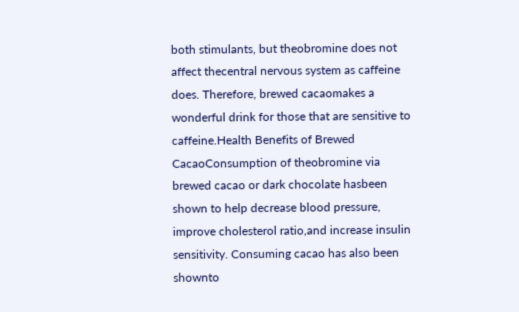both stimulants, but theobromine does not affect thecentral nervous system as caffeine does. Therefore, brewed cacaomakes a wonderful drink for those that are sensitive to caffeine.Health Benefits of Brewed CacaoConsumption of theobromine via brewed cacao or dark chocolate hasbeen shown to help decrease blood pressure, improve cholesterol ratio,and increase insulin sensitivity. Consuming cacao has also been shownto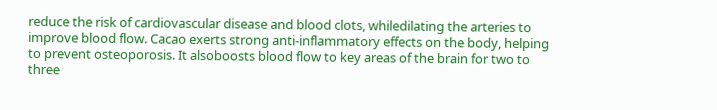reduce the risk of cardiovascular disease and blood clots, whiledilating the arteries to improve blood flow. Cacao exerts strong anti-inflammatory effects on the body, helping to prevent osteoporosis. It alsoboosts blood flow to key areas of the brain for two to three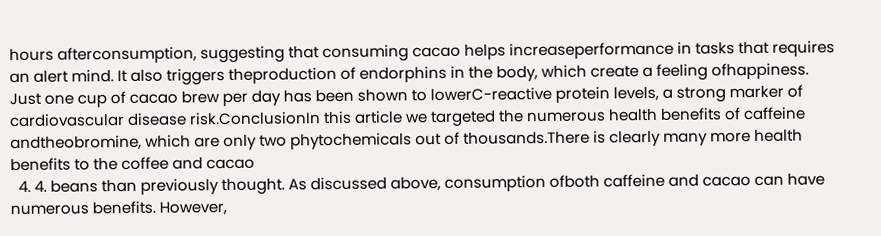hours afterconsumption, suggesting that consuming cacao helps increaseperformance in tasks that requires an alert mind. It also triggers theproduction of endorphins in the body, which create a feeling ofhappiness. Just one cup of cacao brew per day has been shown to lowerC-reactive protein levels, a strong marker of cardiovascular disease risk.ConclusionIn this article we targeted the numerous health benefits of caffeine andtheobromine, which are only two phytochemicals out of thousands.There is clearly many more health benefits to the coffee and cacao
  4. 4. beans than previously thought. As discussed above, consumption ofboth caffeine and cacao can have numerous benefits. However,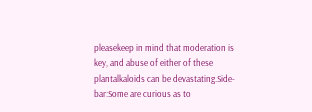pleasekeep in mind that moderation is key, and abuse of either of these plantalkaloids can be devastating.Side-bar:Some are curious as to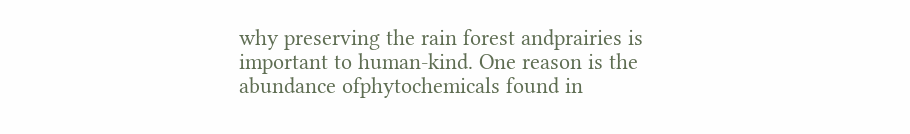why preserving the rain forest andprairies is important to human-kind. One reason is the abundance ofphytochemicals found in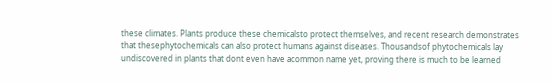these climates. Plants produce these chemicalsto protect themselves, and recent research demonstrates that thesephytochemicals can also protect humans against diseases. Thousandsof phytochemicals lay undiscovered in plants that dont even have acommon name yet, proving there is much to be learned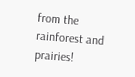from the rainforest and prairies!